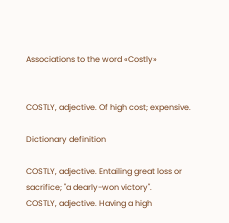Associations to the word «Costly»


COSTLY, adjective. Of high cost; expensive.

Dictionary definition

COSTLY, adjective. Entailing great loss or sacrifice; "a dearly-won victory".
COSTLY, adjective. Having a high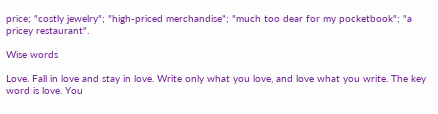price; "costly jewelry"; "high-priced merchandise"; "much too dear for my pocketbook"; "a pricey restaurant".

Wise words

Love. Fall in love and stay in love. Write only what you love, and love what you write. The key word is love. You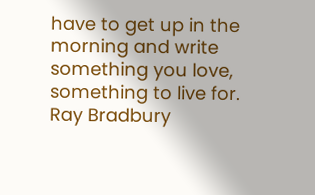have to get up in the morning and write something you love, something to live for.
Ray Bradbury